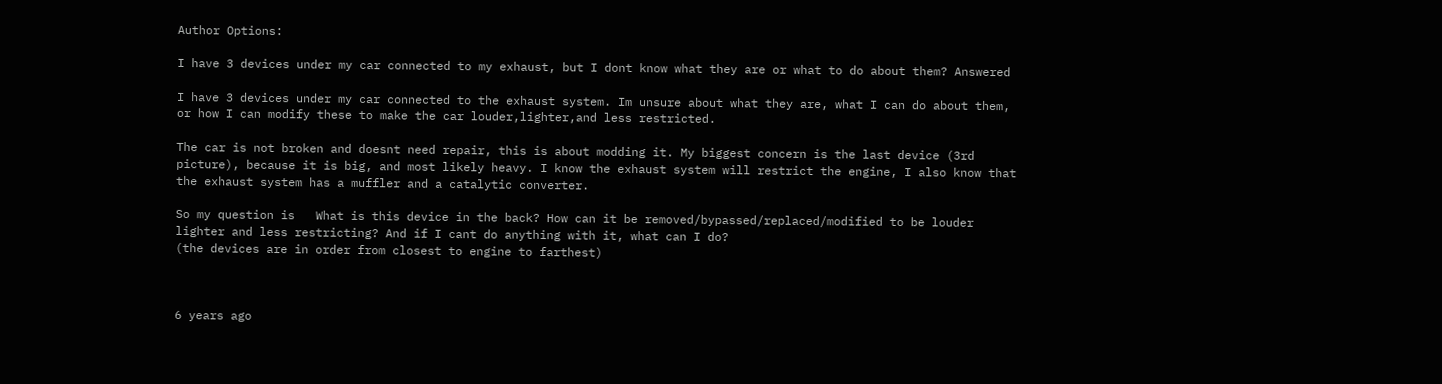Author Options:

I have 3 devices under my car connected to my exhaust, but I dont know what they are or what to do about them? Answered

I have 3 devices under my car connected to the exhaust system. Im unsure about what they are, what I can do about them, or how I can modify these to make the car louder,lighter,and less restricted.

The car is not broken and doesnt need repair, this is about modding it. My biggest concern is the last device (3rd picture), because it is big, and most likely heavy. I know the exhaust system will restrict the engine, I also know that the exhaust system has a muffler and a catalytic converter.

So my question is   What is this device in the back? How can it be removed/bypassed/replaced/modified to be louder lighter and less restricting? And if I cant do anything with it, what can I do?
(the devices are in order from closest to engine to farthest)



6 years ago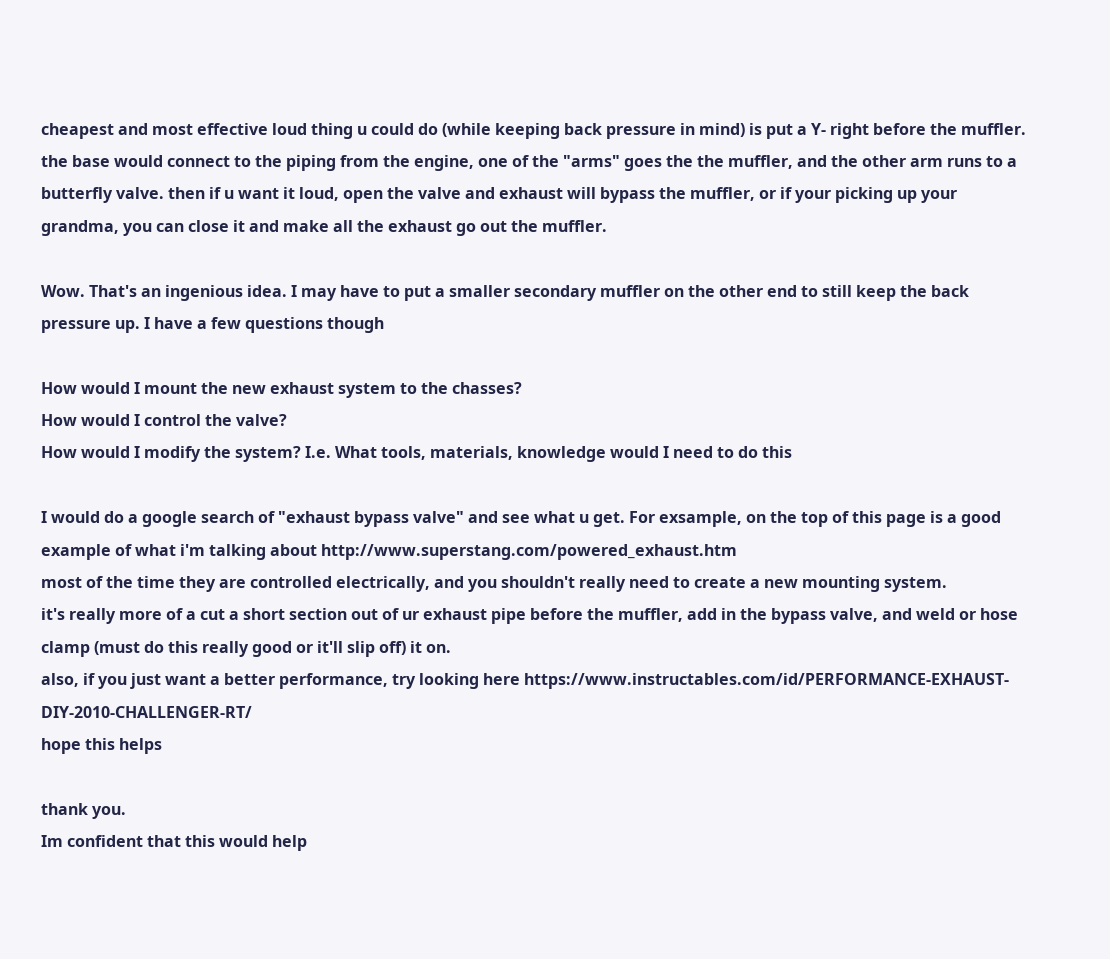cheapest and most effective loud thing u could do (while keeping back pressure in mind) is put a Y- right before the muffler. the base would connect to the piping from the engine, one of the "arms" goes the the muffler, and the other arm runs to a butterfly valve. then if u want it loud, open the valve and exhaust will bypass the muffler, or if your picking up your grandma, you can close it and make all the exhaust go out the muffler.

Wow. That's an ingenious idea. I may have to put a smaller secondary muffler on the other end to still keep the back pressure up. I have a few questions though

How would I mount the new exhaust system to the chasses?
How would I control the valve?
How would I modify the system? I.e. What tools, materials, knowledge would I need to do this

I would do a google search of "exhaust bypass valve" and see what u get. For exsample, on the top of this page is a good example of what i'm talking about http://www.superstang.com/powered_exhaust.htm
most of the time they are controlled electrically, and you shouldn't really need to create a new mounting system.
it's really more of a cut a short section out of ur exhaust pipe before the muffler, add in the bypass valve, and weld or hose clamp (must do this really good or it'll slip off) it on.
also, if you just want a better performance, try looking here https://www.instructables.com/id/PERFORMANCE-EXHAUST-DIY-2010-CHALLENGER-RT/
hope this helps

thank you.
Im confident that this would help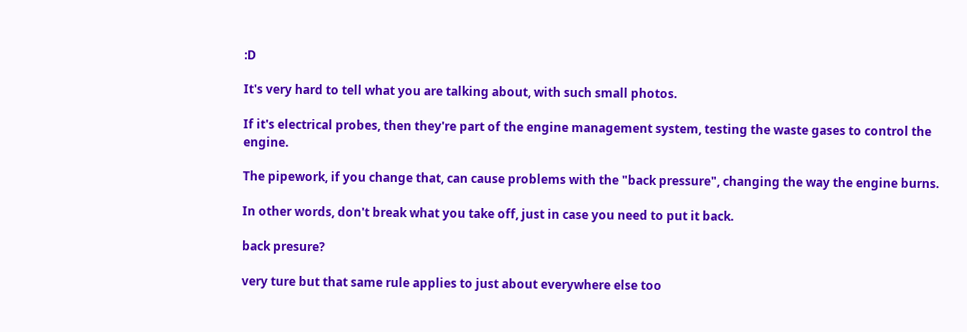:D

It's very hard to tell what you are talking about, with such small photos.

If it's electrical probes, then they're part of the engine management system, testing the waste gases to control the engine.

The pipework, if you change that, can cause problems with the "back pressure", changing the way the engine burns.

In other words, don't break what you take off, just in case you need to put it back.

back presure?

very ture but that same rule applies to just about everywhere else too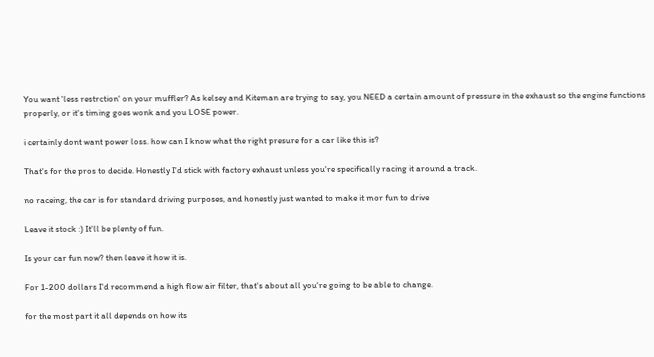You want 'less restrction' on your muffler? As kelsey and Kiteman are trying to say, you NEED a certain amount of pressure in the exhaust so the engine functions properly, or it's timing goes wonk and you LOSE power.

i certainly dont want power loss. how can I know what the right presure for a car like this is?

That's for the pros to decide. Honestly I'd stick with factory exhaust unless you're specifically racing it around a track.

no raceing, the car is for standard driving purposes, and honestly just wanted to make it mor fun to drive

Leave it stock :) It'll be plenty of fun.

Is your car fun now? then leave it how it is.

For 1-200 dollars I'd recommend a high flow air filter, that's about all you're going to be able to change.

for the most part it all depends on how its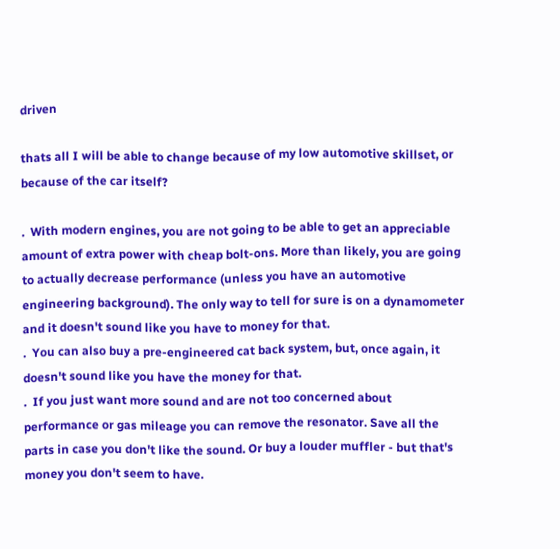driven

thats all I will be able to change because of my low automotive skillset, or because of the car itself?

.  With modern engines, you are not going to be able to get an appreciable amount of extra power with cheap bolt-ons. More than likely, you are going to actually decrease performance (unless you have an automotive engineering background). The only way to tell for sure is on a dynamometer and it doesn't sound like you have to money for that.
.  You can also buy a pre-engineered cat back system, but, once again, it doesn't sound like you have the money for that.
.  If you just want more sound and are not too concerned about performance or gas mileage you can remove the resonator. Save all the parts in case you don't like the sound. Or buy a louder muffler - but that's money you don't seem to have.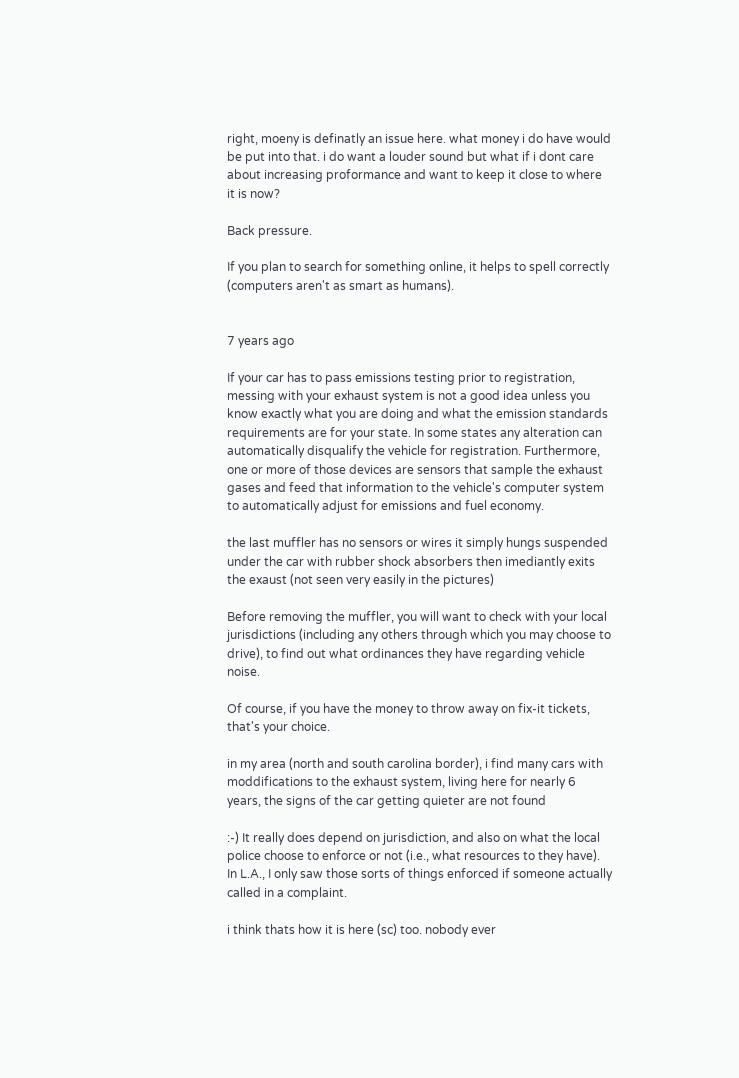right, moeny is definatly an issue here. what money i do have would be put into that. i do want a louder sound but what if i dont care about increasing proformance and want to keep it close to where it is now?

Back pressure.

If you plan to search for something online, it helps to spell correctly (computers aren't as smart as humans).


7 years ago

If your car has to pass emissions testing prior to registration, messing with your exhaust system is not a good idea unless you know exactly what you are doing and what the emission standards requirements are for your state. In some states any alteration can automatically disqualify the vehicle for registration. Furthermore, one or more of those devices are sensors that sample the exhaust gases and feed that information to the vehicle's computer system to automatically adjust for emissions and fuel economy.

the last muffler has no sensors or wires it simply hungs suspended under the car with rubber shock absorbers then imediantly exits the exaust (not seen very easily in the pictures)

Before removing the muffler, you will want to check with your local jurisdictions (including any others through which you may choose to drive), to find out what ordinances they have regarding vehicle noise.

Of course, if you have the money to throw away on fix-it tickets, that's your choice.

in my area (north and south carolina border), i find many cars with moddifications to the exhaust system, living here for nearly 6 years, the signs of the car getting quieter are not found

:-) It really does depend on jurisdiction, and also on what the local police choose to enforce or not (i.e., what resources to they have). In L.A., I only saw those sorts of things enforced if someone actually called in a complaint.

i think thats how it is here (sc) too. nobody ever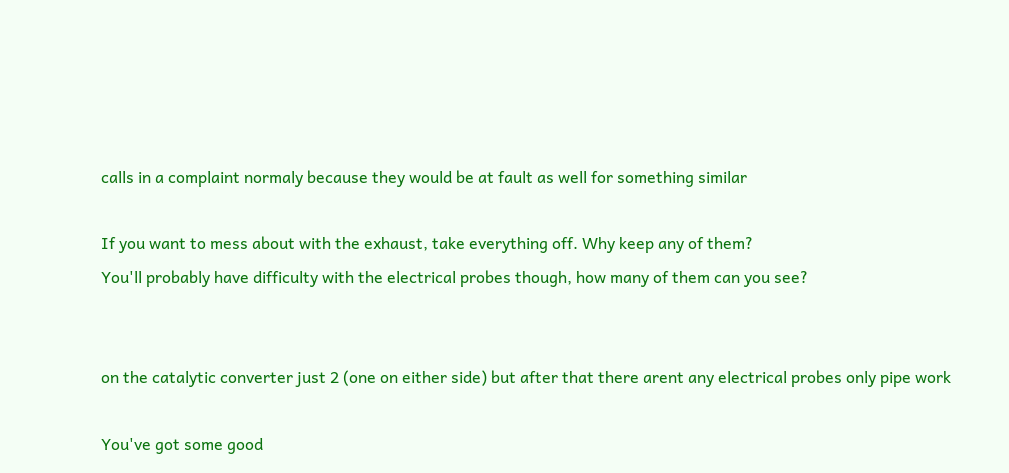calls in a complaint normaly because they would be at fault as well for something similar

If you want to mess about with the exhaust, take everything off. Why keep any of them?
You'll probably have difficulty with the electrical probes though, how many of them can you see?


on the catalytic converter just 2 (one on either side) but after that there arent any electrical probes only pipe work

You've got some good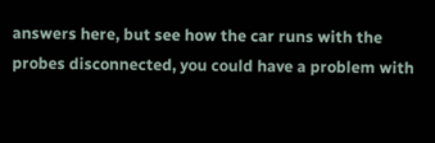answers here, but see how the car runs with the probes disconnected, you could have a problem with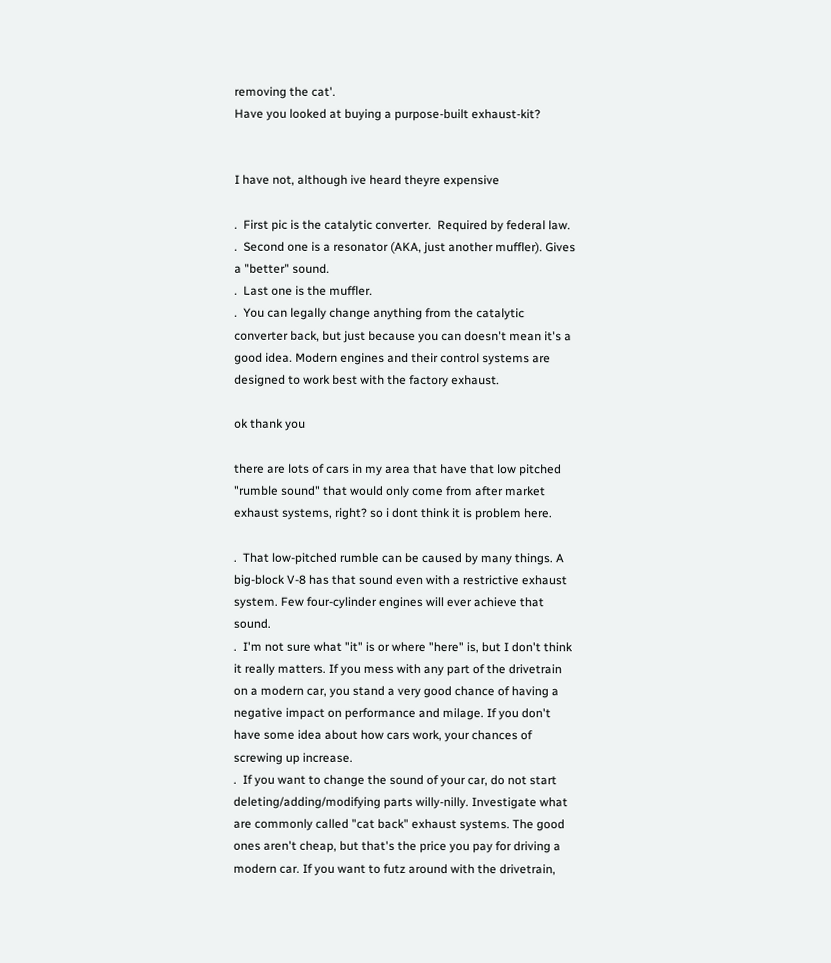removing the cat'.
Have you looked at buying a purpose-built exhaust-kit?


I have not, although ive heard theyre expensive

.  First pic is the catalytic converter.  Required by federal law.
.  Second one is a resonator (AKA, just another muffler). Gives a "better" sound.
.  Last one is the muffler.
.  You can legally change anything from the catalytic converter back, but just because you can doesn't mean it's a good idea. Modern engines and their control systems are designed to work best with the factory exhaust.

ok thank you

there are lots of cars in my area that have that low pitched "rumble sound" that would only come from after market exhaust systems, right? so i dont think it is problem here.

.  That low-pitched rumble can be caused by many things. A big-block V-8 has that sound even with a restrictive exhaust system. Few four-cylinder engines will ever achieve that sound.
.  I'm not sure what "it" is or where "here" is, but I don't think it really matters. If you mess with any part of the drivetrain on a modern car, you stand a very good chance of having a negative impact on performance and milage. If you don't have some idea about how cars work, your chances of screwing up increase.
.  If you want to change the sound of your car, do not start deleting/adding/modifying parts willy-nilly. Investigate what are commonly called "cat back" exhaust systems. The good ones aren't cheap, but that's the price you pay for driving a modern car. If you want to futz around with the drivetrain,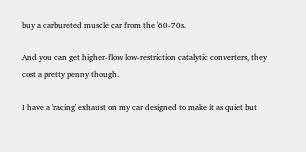buy a carbureted muscle car from the '60-70s.

And you can get higher-flow low-restriction catalytic converters, they cost a pretty penny though.

I have a 'racing' exhaust on my car designed to make it as quiet but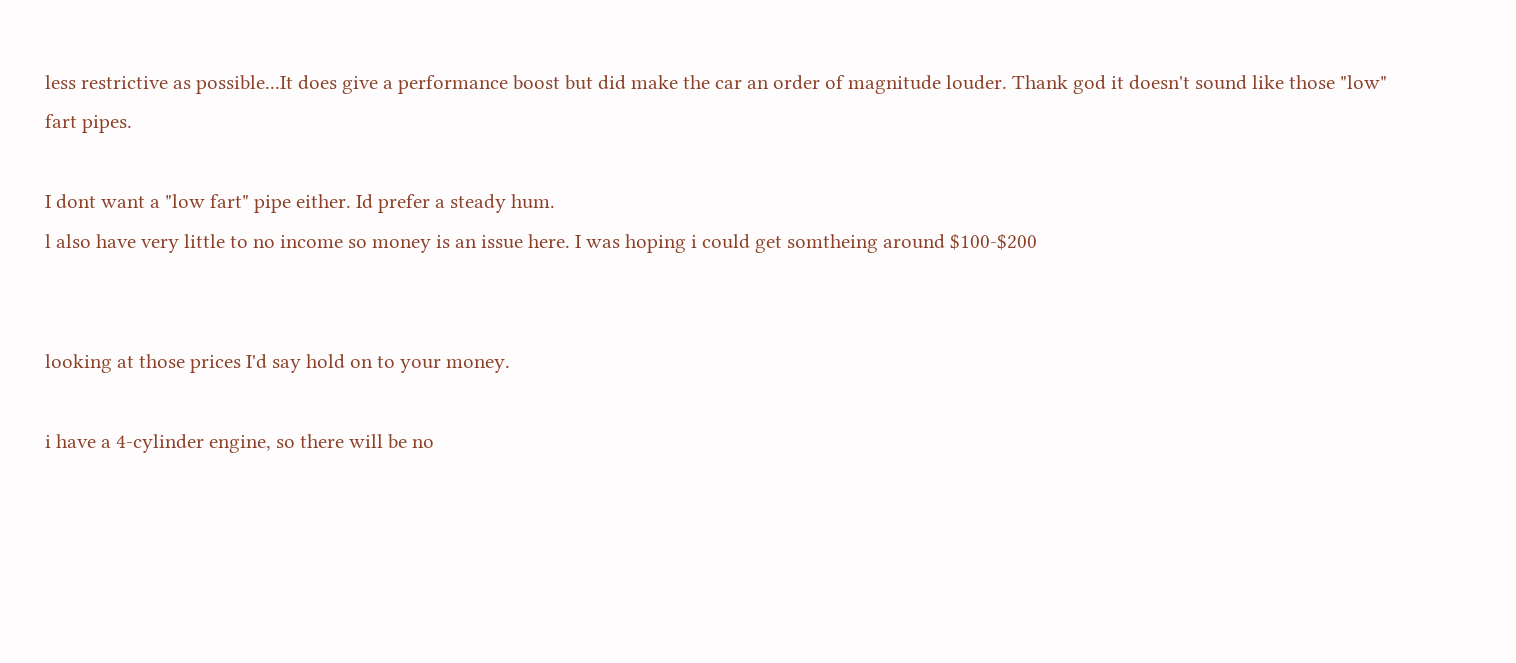less restrictive as possible...It does give a performance boost but did make the car an order of magnitude louder. Thank god it doesn't sound like those "low" fart pipes.

I dont want a "low fart" pipe either. Id prefer a steady hum.
l also have very little to no income so money is an issue here. I was hoping i could get somtheing around $100-$200


looking at those prices I'd say hold on to your money.

i have a 4-cylinder engine, so there will be no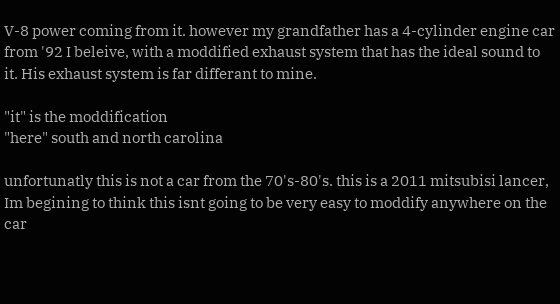V-8 power coming from it. however my grandfather has a 4-cylinder engine car from '92 I beleive, with a moddified exhaust system that has the ideal sound to it. His exhaust system is far differant to mine.

"it" is the moddification
"here" south and north carolina

unfortunatly this is not a car from the 70's-80's. this is a 2011 mitsubisi lancer, Im begining to think this isnt going to be very easy to moddify anywhere on the car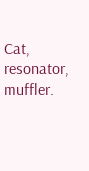Cat, resonator, muffler.